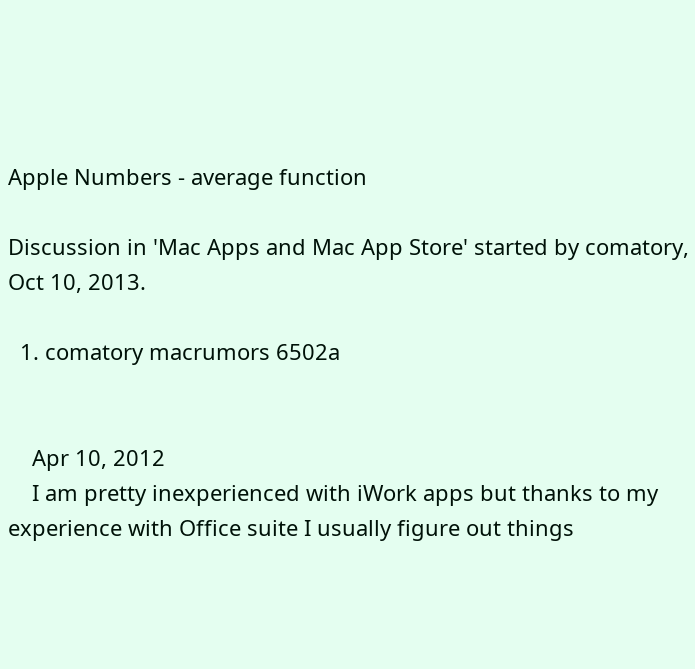Apple Numbers - average function

Discussion in 'Mac Apps and Mac App Store' started by comatory, Oct 10, 2013.

  1. comatory macrumors 6502a


    Apr 10, 2012
    I am pretty inexperienced with iWork apps but thanks to my experience with Office suite I usually figure out things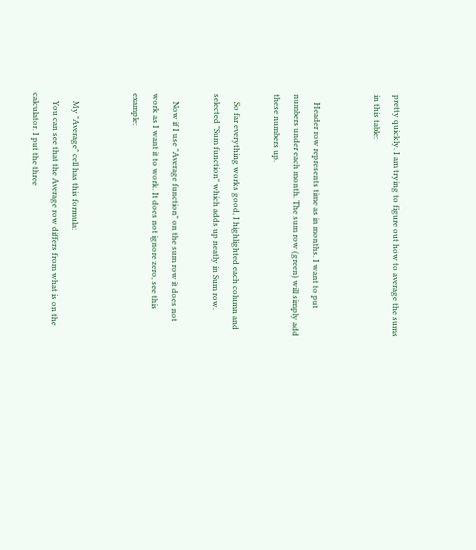pretty quickly. I am trying to figure out how to average the sums in this table:


    Header row represents time as in months. I want to put numbers under each month. The sum row (green) will simply add these numbers up.

    So far everything works good, I highlighted each column and selected "Sum function" which adds up neatly in Sum row.

    Now if I use "Average function" on the sum row it does not work as I want it to work. It does not ignore zero, see this example:


    My "Average" cell has this formula:
    You can see that the Average row differs from what is on the calculator. I put the three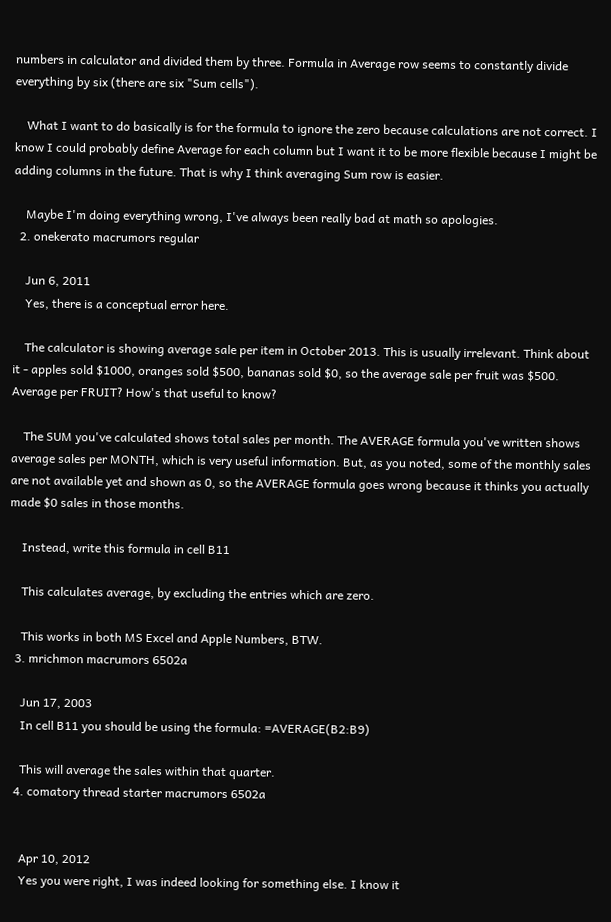numbers in calculator and divided them by three. Formula in Average row seems to constantly divide everything by six (there are six "Sum cells").

    What I want to do basically is for the formula to ignore the zero because calculations are not correct. I know I could probably define Average for each column but I want it to be more flexible because I might be adding columns in the future. That is why I think averaging Sum row is easier.

    Maybe I'm doing everything wrong, I've always been really bad at math so apologies.
  2. onekerato macrumors regular

    Jun 6, 2011
    Yes, there is a conceptual error here.

    The calculator is showing average sale per item in October 2013. This is usually irrelevant. Think about it - apples sold $1000, oranges sold $500, bananas sold $0, so the average sale per fruit was $500. Average per FRUIT? How's that useful to know?

    The SUM you've calculated shows total sales per month. The AVERAGE formula you've written shows average sales per MONTH, which is very useful information. But, as you noted, some of the monthly sales are not available yet and shown as 0, so the AVERAGE formula goes wrong because it thinks you actually made $0 sales in those months.

    Instead, write this formula in cell B11

    This calculates average, by excluding the entries which are zero.

    This works in both MS Excel and Apple Numbers, BTW.
  3. mrichmon macrumors 6502a

    Jun 17, 2003
    In cell B11 you should be using the formula: =AVERAGE(B2:B9)

    This will average the sales within that quarter.
  4. comatory thread starter macrumors 6502a


    Apr 10, 2012
    Yes you were right, I was indeed looking for something else. I know it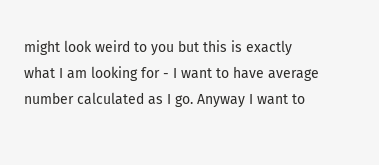might look weird to you but this is exactly what I am looking for - I want to have average number calculated as I go. Anyway I want to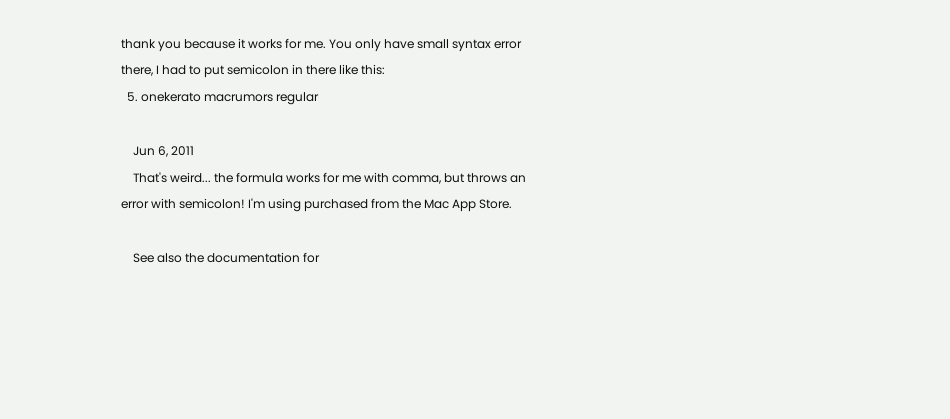thank you because it works for me. You only have small syntax error there, I had to put semicolon in there like this:
  5. onekerato macrumors regular

    Jun 6, 2011
    That's weird... the formula works for me with comma, but throws an error with semicolon! I'm using purchased from the Mac App Store.

    See also the documentation for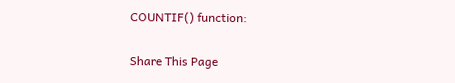COUNTIF() function:

Share This Page